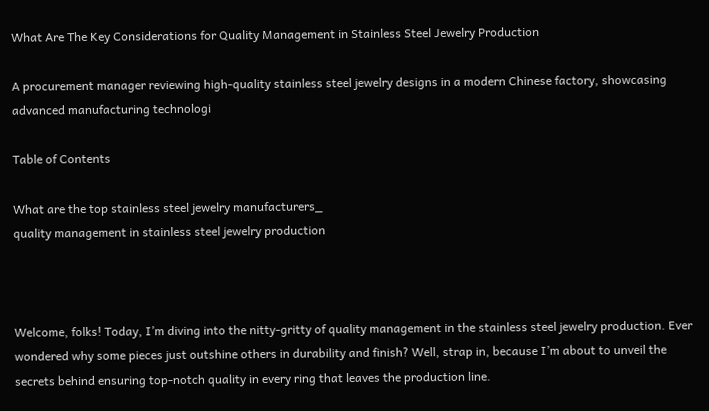What Are The Key Considerations for Quality Management in Stainless Steel Jewelry Production

A procurement manager reviewing high-quality stainless steel jewelry designs in a modern Chinese factory, showcasing advanced manufacturing technologi

Table of Contents

What are the top stainless steel jewelry manufacturers_
quality management in stainless steel jewelry production



Welcome, folks! Today, I’m diving into the nitty-gritty of quality management in the stainless steel jewelry production. Ever wondered why some pieces just outshine others in durability and finish? Well, strap in, because I’m about to unveil the secrets behind ensuring top-notch quality in every ring that leaves the production line.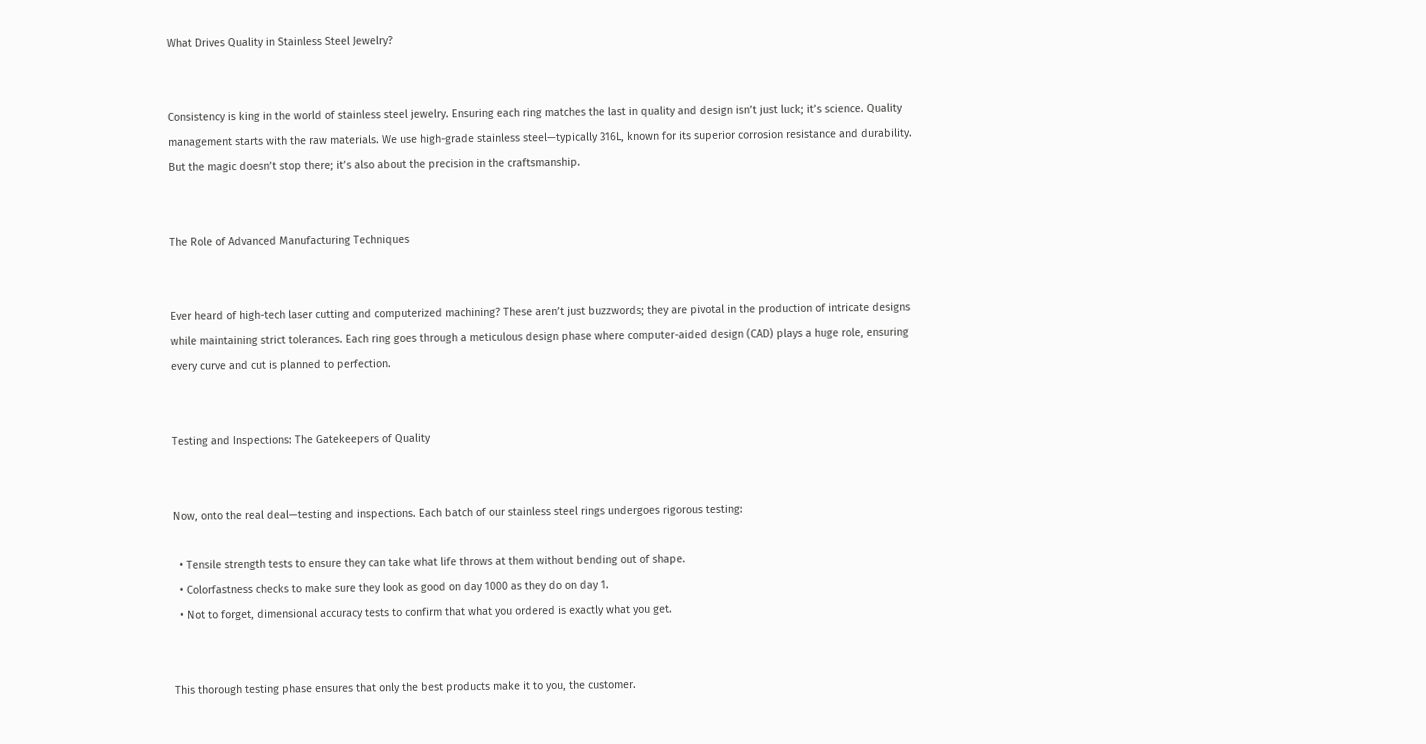What Drives Quality in Stainless Steel Jewelry?


Consistency is king in the world of stainless steel jewelry. Ensuring each ring matches the last in quality and design isn’t just luck; it’s science. Quality management starts with the raw materials. We use high-grade stainless steel—typically 316L, known for its superior corrosion resistance and durability. But the magic doesn’t stop there; it’s also about the precision in the craftsmanship.


The Role of Advanced Manufacturing Techniques


Ever heard of high-tech laser cutting and computerized machining? These aren’t just buzzwords; they are pivotal in the production of intricate designs while maintaining strict tolerances. Each ring goes through a meticulous design phase where computer-aided design (CAD) plays a huge role, ensuring every curve and cut is planned to perfection.


Testing and Inspections: The Gatekeepers of Quality


Now, onto the real deal—testing and inspections. Each batch of our stainless steel rings undergoes rigorous testing:

  • Tensile strength tests to ensure they can take what life throws at them without bending out of shape.
  • Colorfastness checks to make sure they look as good on day 1000 as they do on day 1.
  • Not to forget, dimensional accuracy tests to confirm that what you ordered is exactly what you get.


This thorough testing phase ensures that only the best products make it to you, the customer.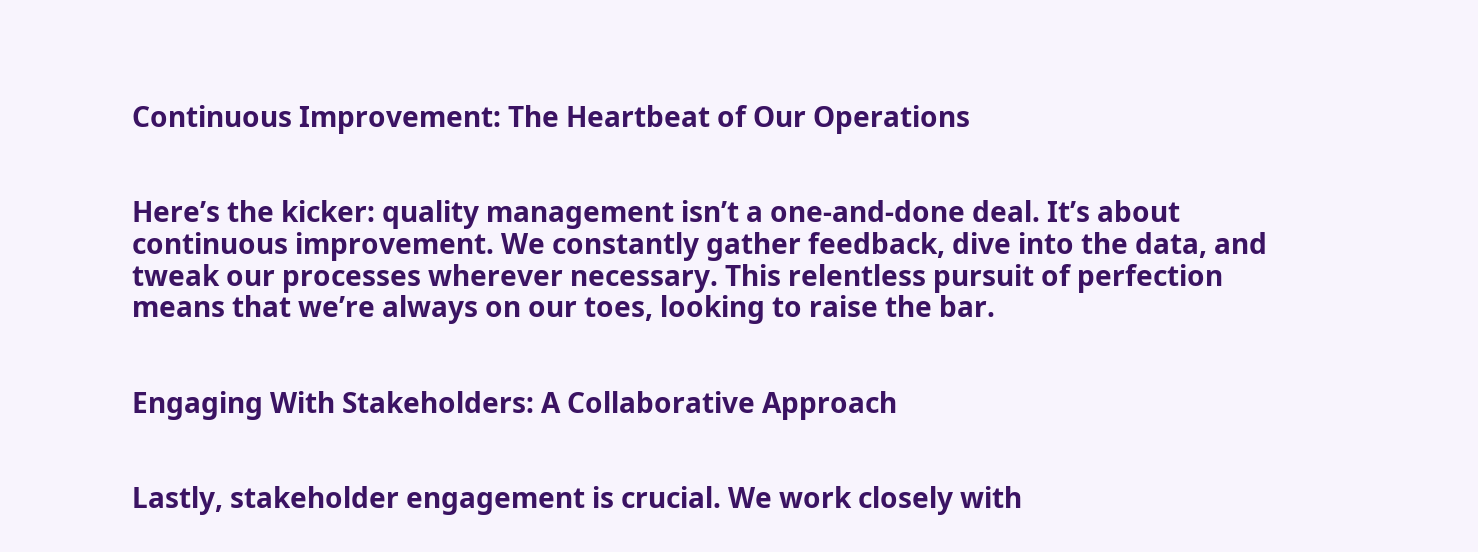Continuous Improvement: The Heartbeat of Our Operations


Here’s the kicker: quality management isn’t a one-and-done deal. It’s about continuous improvement. We constantly gather feedback, dive into the data, and tweak our processes wherever necessary. This relentless pursuit of perfection means that we’re always on our toes, looking to raise the bar.


Engaging With Stakeholders: A Collaborative Approach


Lastly, stakeholder engagement is crucial. We work closely with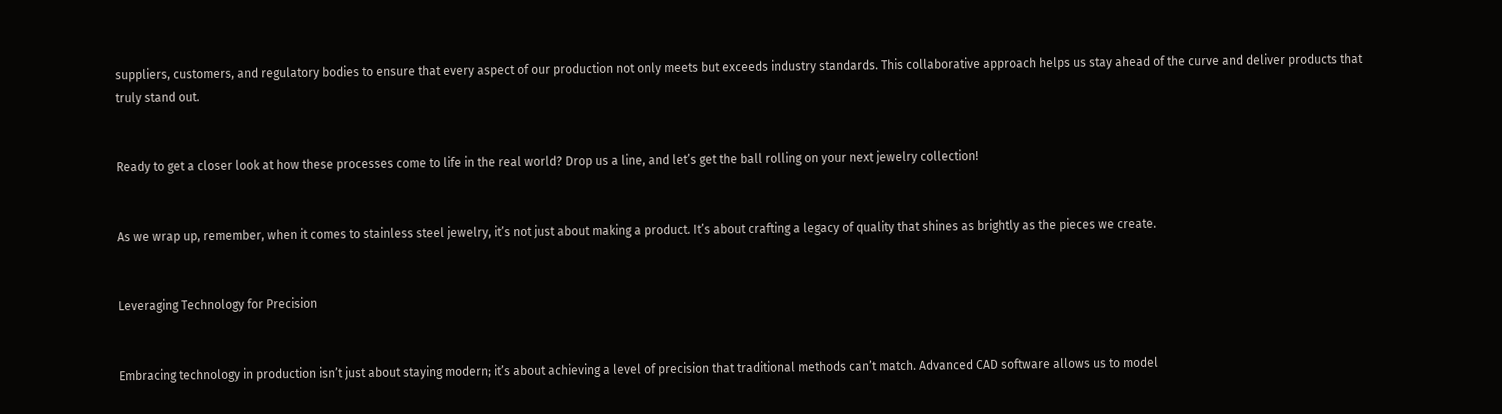suppliers, customers, and regulatory bodies to ensure that every aspect of our production not only meets but exceeds industry standards. This collaborative approach helps us stay ahead of the curve and deliver products that truly stand out.


Ready to get a closer look at how these processes come to life in the real world? Drop us a line, and let’s get the ball rolling on your next jewelry collection!


As we wrap up, remember, when it comes to stainless steel jewelry, it’s not just about making a product. It’s about crafting a legacy of quality that shines as brightly as the pieces we create.


Leveraging Technology for Precision


Embracing technology in production isn’t just about staying modern; it’s about achieving a level of precision that traditional methods can’t match. Advanced CAD software allows us to model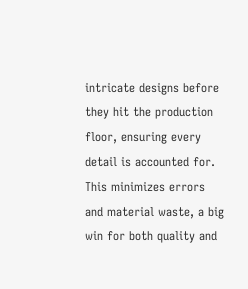intricate designs before they hit the production floor, ensuring every detail is accounted for. This minimizes errors and material waste, a big win for both quality and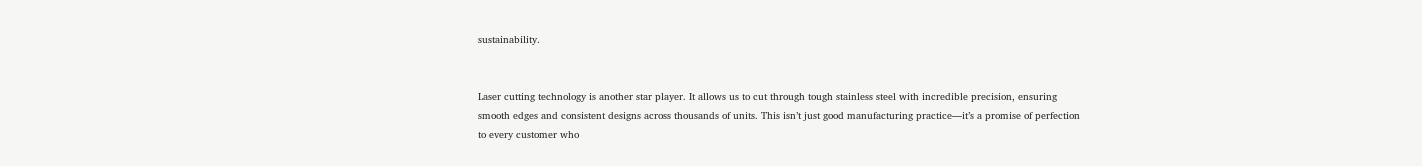sustainability.


Laser cutting technology is another star player. It allows us to cut through tough stainless steel with incredible precision, ensuring smooth edges and consistent designs across thousands of units. This isn’t just good manufacturing practice—it’s a promise of perfection to every customer who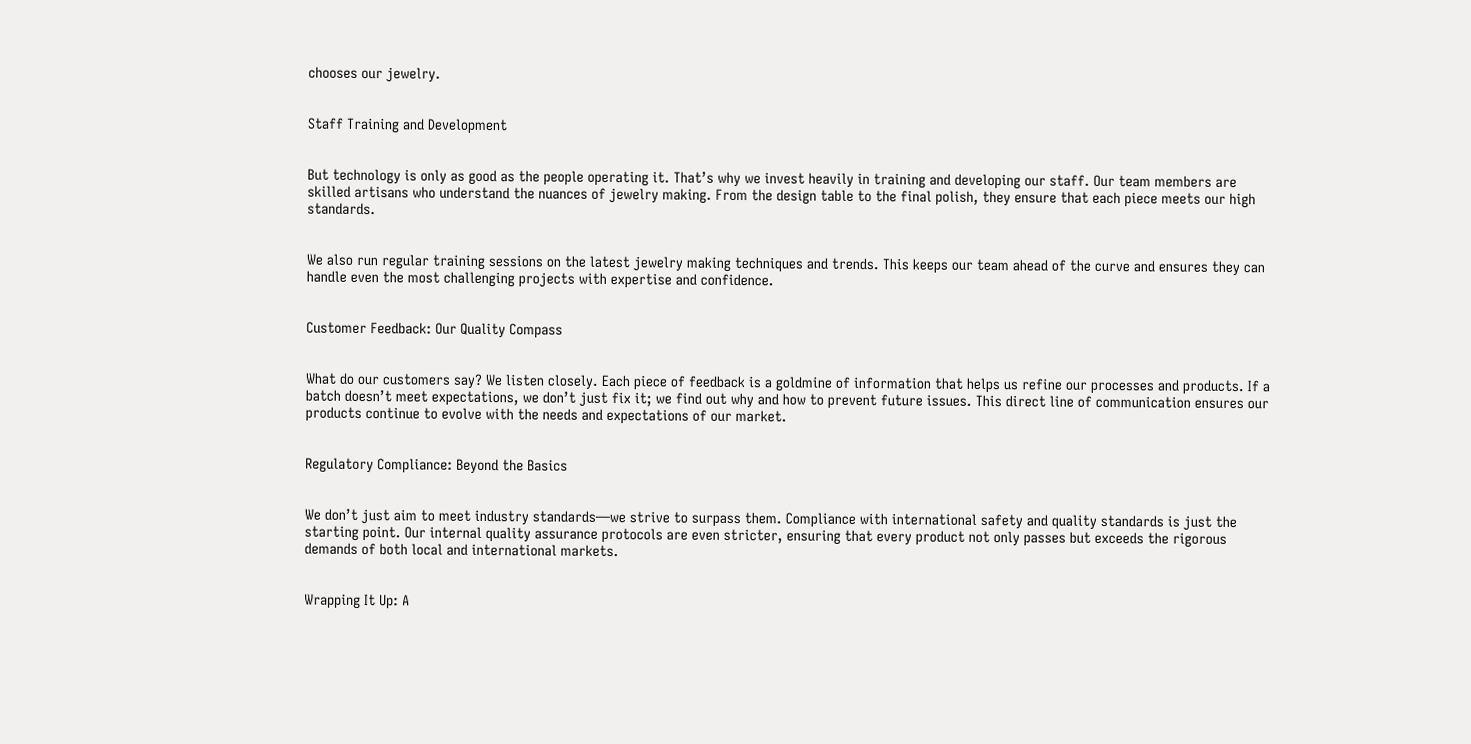chooses our jewelry.


Staff Training and Development


But technology is only as good as the people operating it. That’s why we invest heavily in training and developing our staff. Our team members are skilled artisans who understand the nuances of jewelry making. From the design table to the final polish, they ensure that each piece meets our high standards.


We also run regular training sessions on the latest jewelry making techniques and trends. This keeps our team ahead of the curve and ensures they can handle even the most challenging projects with expertise and confidence.


Customer Feedback: Our Quality Compass


What do our customers say? We listen closely. Each piece of feedback is a goldmine of information that helps us refine our processes and products. If a batch doesn’t meet expectations, we don’t just fix it; we find out why and how to prevent future issues. This direct line of communication ensures our products continue to evolve with the needs and expectations of our market.


Regulatory Compliance: Beyond the Basics


We don’t just aim to meet industry standards—we strive to surpass them. Compliance with international safety and quality standards is just the starting point. Our internal quality assurance protocols are even stricter, ensuring that every product not only passes but exceeds the rigorous demands of both local and international markets.


Wrapping It Up: A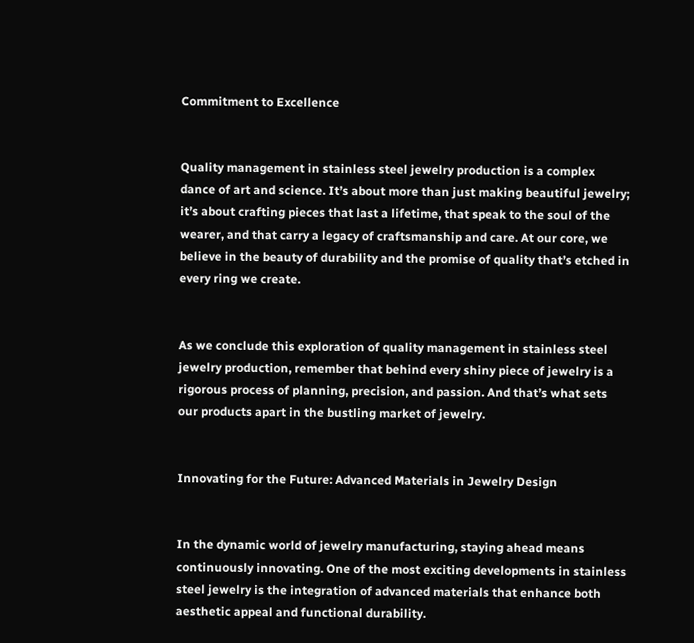Commitment to Excellence


Quality management in stainless steel jewelry production is a complex dance of art and science. It’s about more than just making beautiful jewelry; it’s about crafting pieces that last a lifetime, that speak to the soul of the wearer, and that carry a legacy of craftsmanship and care. At our core, we believe in the beauty of durability and the promise of quality that’s etched in every ring we create.


As we conclude this exploration of quality management in stainless steel jewelry production, remember that behind every shiny piece of jewelry is a rigorous process of planning, precision, and passion. And that’s what sets our products apart in the bustling market of jewelry.


Innovating for the Future: Advanced Materials in Jewelry Design


In the dynamic world of jewelry manufacturing, staying ahead means continuously innovating. One of the most exciting developments in stainless steel jewelry is the integration of advanced materials that enhance both aesthetic appeal and functional durability.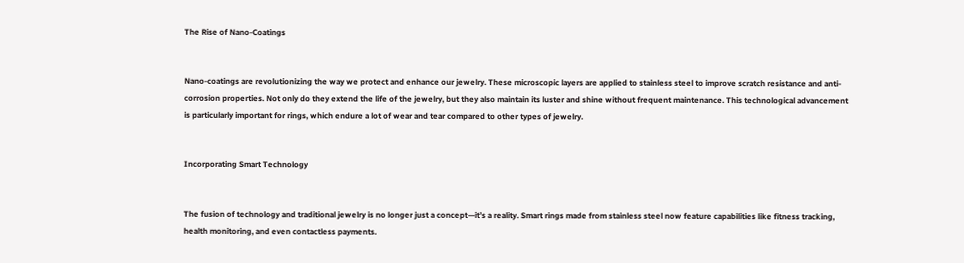The Rise of Nano-Coatings


Nano-coatings are revolutionizing the way we protect and enhance our jewelry. These microscopic layers are applied to stainless steel to improve scratch resistance and anti-corrosion properties. Not only do they extend the life of the jewelry, but they also maintain its luster and shine without frequent maintenance. This technological advancement is particularly important for rings, which endure a lot of wear and tear compared to other types of jewelry.


Incorporating Smart Technology


The fusion of technology and traditional jewelry is no longer just a concept—it’s a reality. Smart rings made from stainless steel now feature capabilities like fitness tracking, health monitoring, and even contactless payments.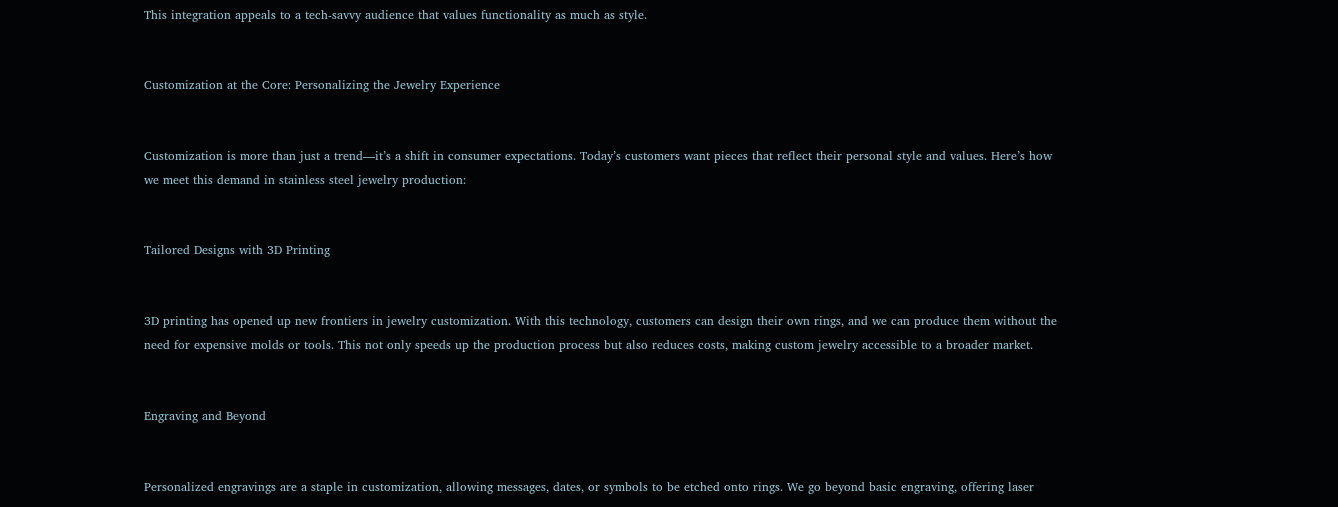This integration appeals to a tech-savvy audience that values functionality as much as style.


Customization at the Core: Personalizing the Jewelry Experience


Customization is more than just a trend—it’s a shift in consumer expectations. Today’s customers want pieces that reflect their personal style and values. Here’s how we meet this demand in stainless steel jewelry production:


Tailored Designs with 3D Printing


3D printing has opened up new frontiers in jewelry customization. With this technology, customers can design their own rings, and we can produce them without the need for expensive molds or tools. This not only speeds up the production process but also reduces costs, making custom jewelry accessible to a broader market.


Engraving and Beyond


Personalized engravings are a staple in customization, allowing messages, dates, or symbols to be etched onto rings. We go beyond basic engraving, offering laser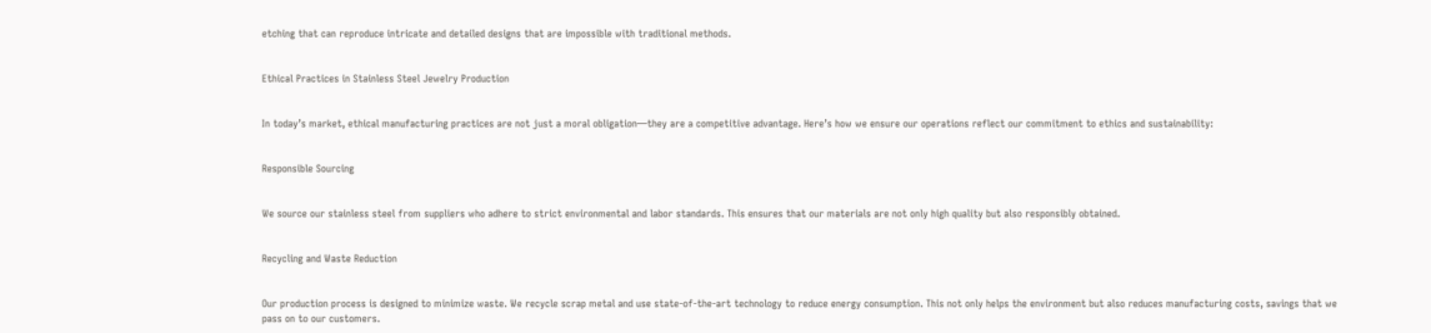etching that can reproduce intricate and detailed designs that are impossible with traditional methods.


Ethical Practices in Stainless Steel Jewelry Production


In today’s market, ethical manufacturing practices are not just a moral obligation—they are a competitive advantage. Here’s how we ensure our operations reflect our commitment to ethics and sustainability:


Responsible Sourcing


We source our stainless steel from suppliers who adhere to strict environmental and labor standards. This ensures that our materials are not only high quality but also responsibly obtained.


Recycling and Waste Reduction


Our production process is designed to minimize waste. We recycle scrap metal and use state-of-the-art technology to reduce energy consumption. This not only helps the environment but also reduces manufacturing costs, savings that we pass on to our customers.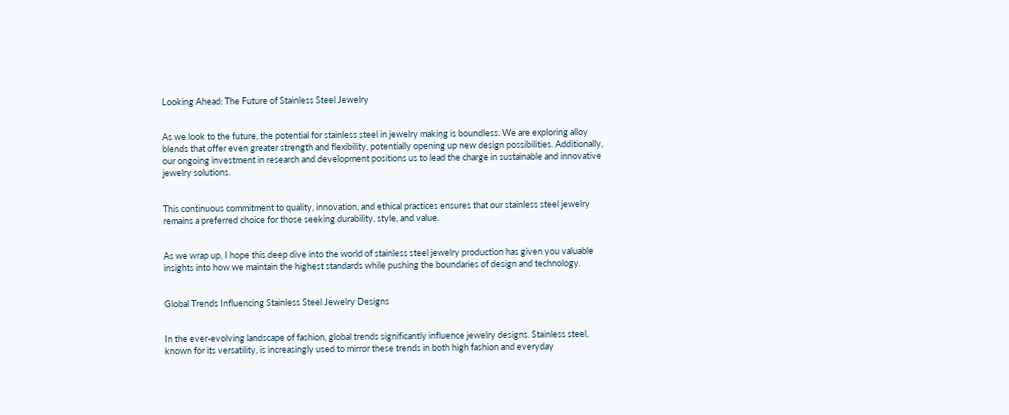Looking Ahead: The Future of Stainless Steel Jewelry


As we look to the future, the potential for stainless steel in jewelry making is boundless. We are exploring alloy blends that offer even greater strength and flexibility, potentially opening up new design possibilities. Additionally, our ongoing investment in research and development positions us to lead the charge in sustainable and innovative jewelry solutions.


This continuous commitment to quality, innovation, and ethical practices ensures that our stainless steel jewelry remains a preferred choice for those seeking durability, style, and value.


As we wrap up, I hope this deep dive into the world of stainless steel jewelry production has given you valuable insights into how we maintain the highest standards while pushing the boundaries of design and technology.


Global Trends Influencing Stainless Steel Jewelry Designs


In the ever-evolving landscape of fashion, global trends significantly influence jewelry designs. Stainless steel, known for its versatility, is increasingly used to mirror these trends in both high fashion and everyday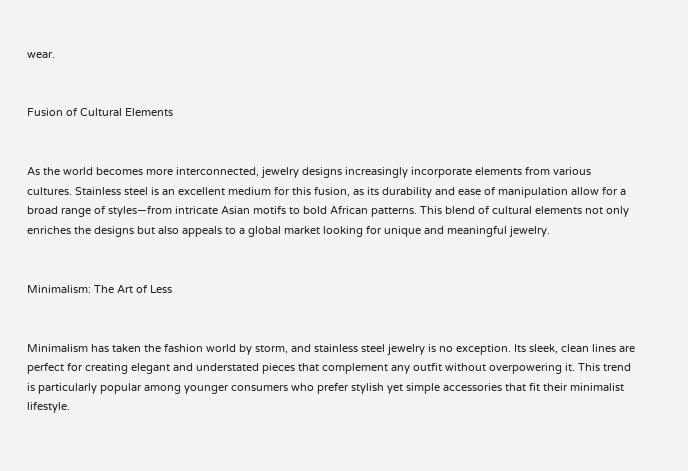wear.


Fusion of Cultural Elements


As the world becomes more interconnected, jewelry designs increasingly incorporate elements from various cultures. Stainless steel is an excellent medium for this fusion, as its durability and ease of manipulation allow for a broad range of styles—from intricate Asian motifs to bold African patterns. This blend of cultural elements not only enriches the designs but also appeals to a global market looking for unique and meaningful jewelry.


Minimalism: The Art of Less


Minimalism has taken the fashion world by storm, and stainless steel jewelry is no exception. Its sleek, clean lines are perfect for creating elegant and understated pieces that complement any outfit without overpowering it. This trend is particularly popular among younger consumers who prefer stylish yet simple accessories that fit their minimalist lifestyle.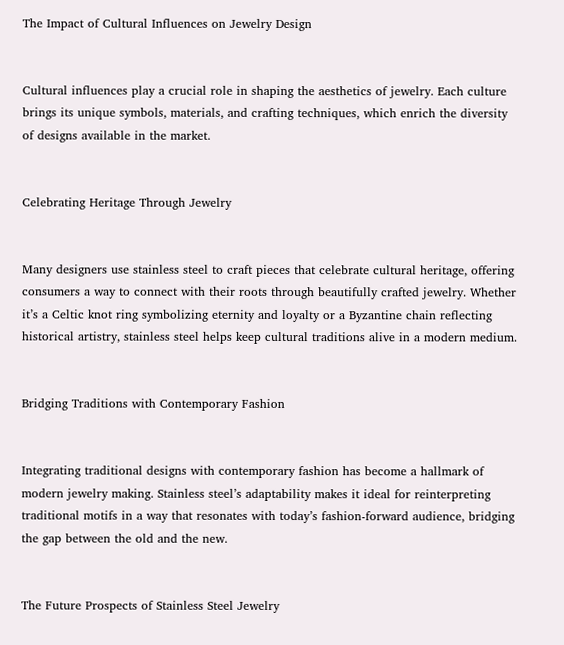The Impact of Cultural Influences on Jewelry Design


Cultural influences play a crucial role in shaping the aesthetics of jewelry. Each culture brings its unique symbols, materials, and crafting techniques, which enrich the diversity of designs available in the market.


Celebrating Heritage Through Jewelry


Many designers use stainless steel to craft pieces that celebrate cultural heritage, offering consumers a way to connect with their roots through beautifully crafted jewelry. Whether it’s a Celtic knot ring symbolizing eternity and loyalty or a Byzantine chain reflecting historical artistry, stainless steel helps keep cultural traditions alive in a modern medium.


Bridging Traditions with Contemporary Fashion


Integrating traditional designs with contemporary fashion has become a hallmark of modern jewelry making. Stainless steel’s adaptability makes it ideal for reinterpreting traditional motifs in a way that resonates with today’s fashion-forward audience, bridging the gap between the old and the new.


The Future Prospects of Stainless Steel Jewelry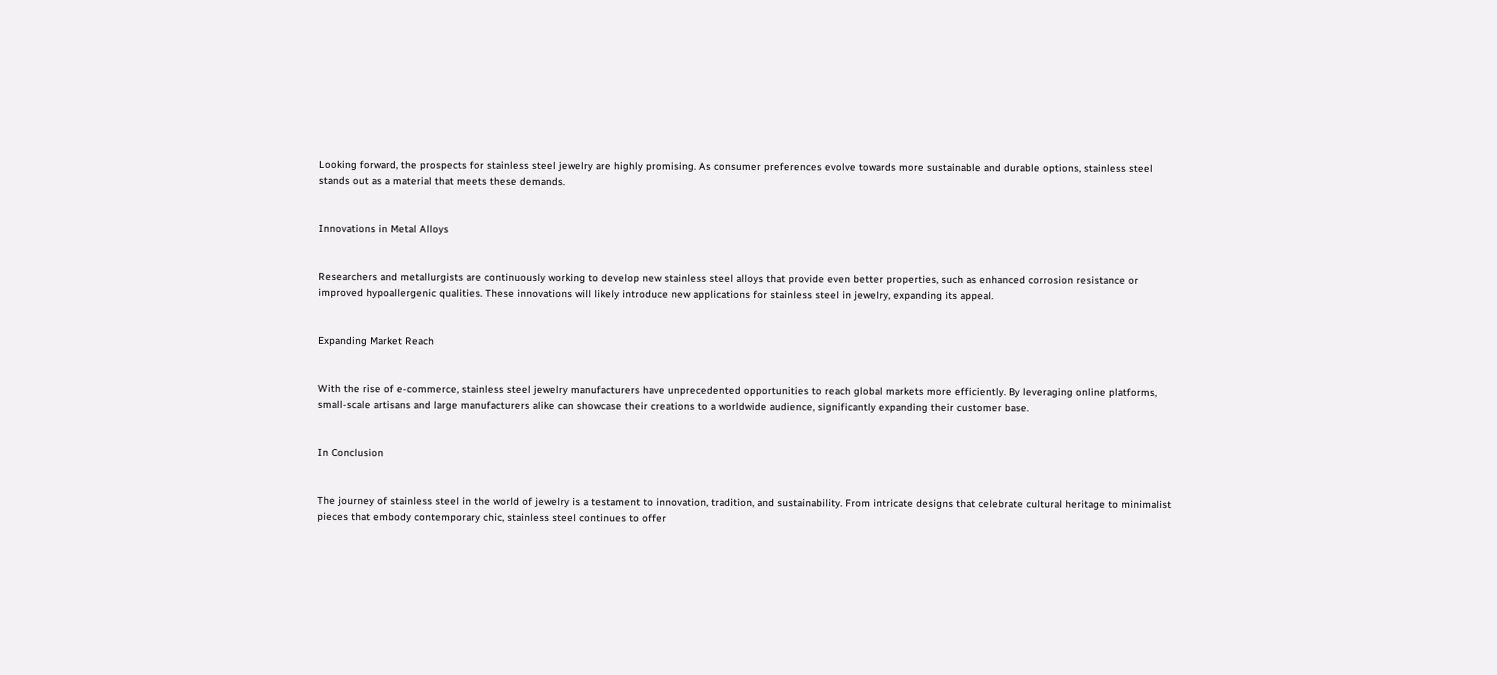Looking forward, the prospects for stainless steel jewelry are highly promising. As consumer preferences evolve towards more sustainable and durable options, stainless steel stands out as a material that meets these demands.


Innovations in Metal Alloys


Researchers and metallurgists are continuously working to develop new stainless steel alloys that provide even better properties, such as enhanced corrosion resistance or improved hypoallergenic qualities. These innovations will likely introduce new applications for stainless steel in jewelry, expanding its appeal.


Expanding Market Reach


With the rise of e-commerce, stainless steel jewelry manufacturers have unprecedented opportunities to reach global markets more efficiently. By leveraging online platforms, small-scale artisans and large manufacturers alike can showcase their creations to a worldwide audience, significantly expanding their customer base.


In Conclusion


The journey of stainless steel in the world of jewelry is a testament to innovation, tradition, and sustainability. From intricate designs that celebrate cultural heritage to minimalist pieces that embody contemporary chic, stainless steel continues to offer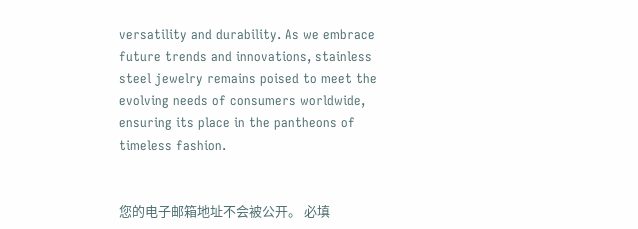versatility and durability. As we embrace future trends and innovations, stainless steel jewelry remains poised to meet the evolving needs of consumers worldwide, ensuring its place in the pantheons of timeless fashion.


您的电子邮箱地址不会被公开。 必填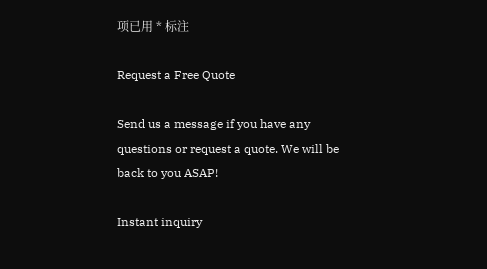项已用 * 标注

Request a Free Quote

Send us a message if you have any questions or request a quote. We will be back to you ASAP!

Instant inquiry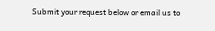Submit your request below or email us to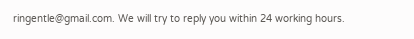ringentle@gmail.com. We will try to reply you within 24 working hours.